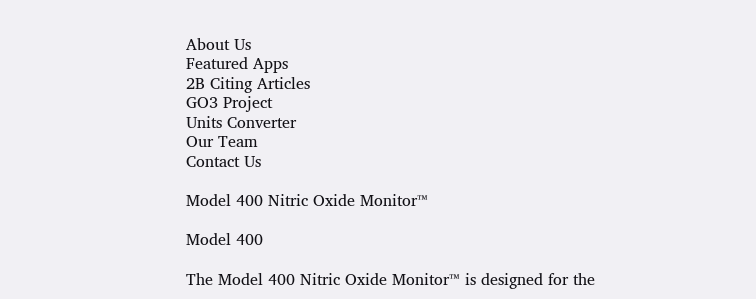About Us
Featured Apps
2B Citing Articles
GO3 Project
Units Converter
Our Team
Contact Us

Model 400 Nitric Oxide Monitor™

Model 400

The Model 400 Nitric Oxide Monitor™ is designed for the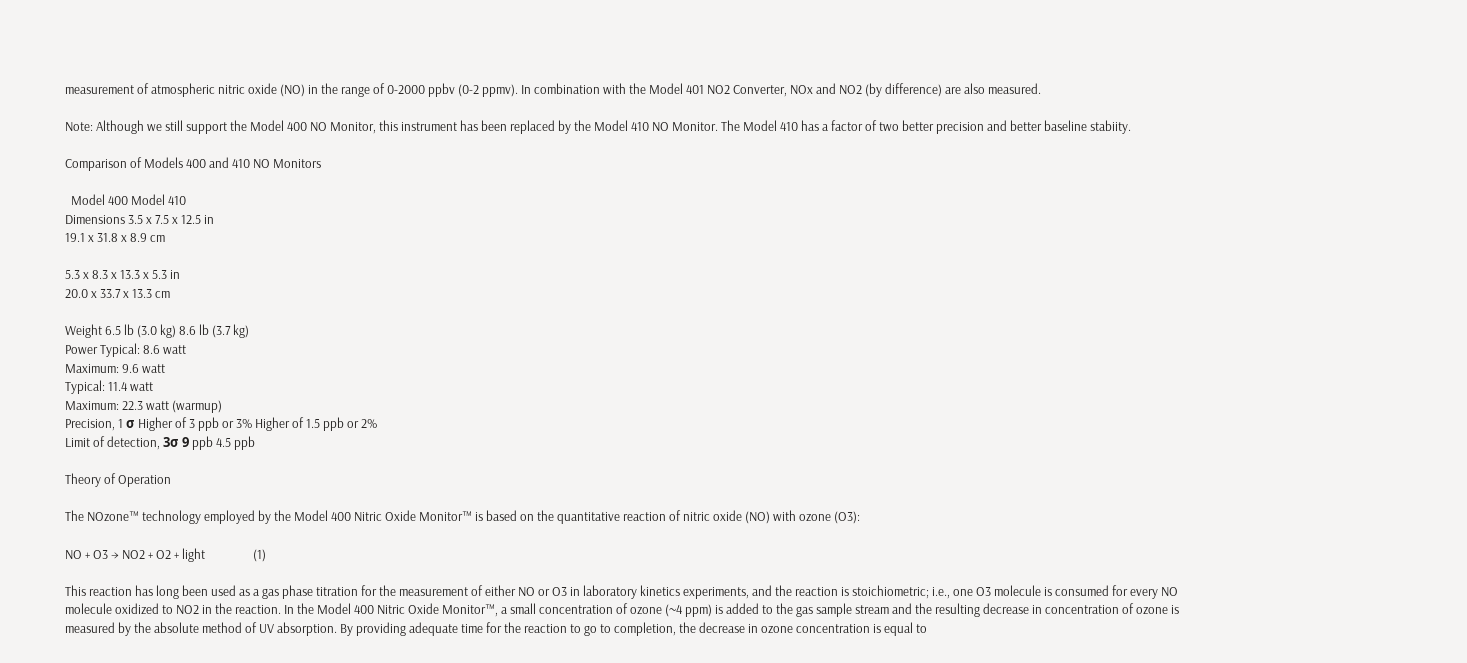measurement of atmospheric nitric oxide (NO) in the range of 0-2000 ppbv (0-2 ppmv). In combination with the Model 401 NO2 Converter, NOx and NO2 (by difference) are also measured.

Note: Although we still support the Model 400 NO Monitor, this instrument has been replaced by the Model 410 NO Monitor. The Model 410 has a factor of two better precision and better baseline stabiity.

Comparison of Models 400 and 410 NO Monitors

  Model 400 Model 410
Dimensions 3.5 x 7.5 x 12.5 in
19.1 x 31.8 x 8.9 cm

5.3 x 8.3 x 13.3 x 5.3 in
20.0 x 33.7 x 13.3 cm

Weight 6.5 lb (3.0 kg) 8.6 lb (3.7 kg)
Power Typical: 8.6 watt
Maximum: 9.6 watt
Typical: 11.4 watt
Maximum: 22.3 watt (warmup)
Precision, 1 σ Higher of 3 ppb or 3% Higher of 1.5 ppb or 2%
Limit of detection, 3σ 9 ppb 4.5 ppb

Theory of Operation

The NOzone™ technology employed by the Model 400 Nitric Oxide Monitor™ is based on the quantitative reaction of nitric oxide (NO) with ozone (O3):

NO + O3 → NO2 + O2 + light                (1)

This reaction has long been used as a gas phase titration for the measurement of either NO or O3 in laboratory kinetics experiments, and the reaction is stoichiometric; i.e., one O3 molecule is consumed for every NO molecule oxidized to NO2 in the reaction. In the Model 400 Nitric Oxide Monitor™, a small concentration of ozone (~4 ppm) is added to the gas sample stream and the resulting decrease in concentration of ozone is measured by the absolute method of UV absorption. By providing adequate time for the reaction to go to completion, the decrease in ozone concentration is equal to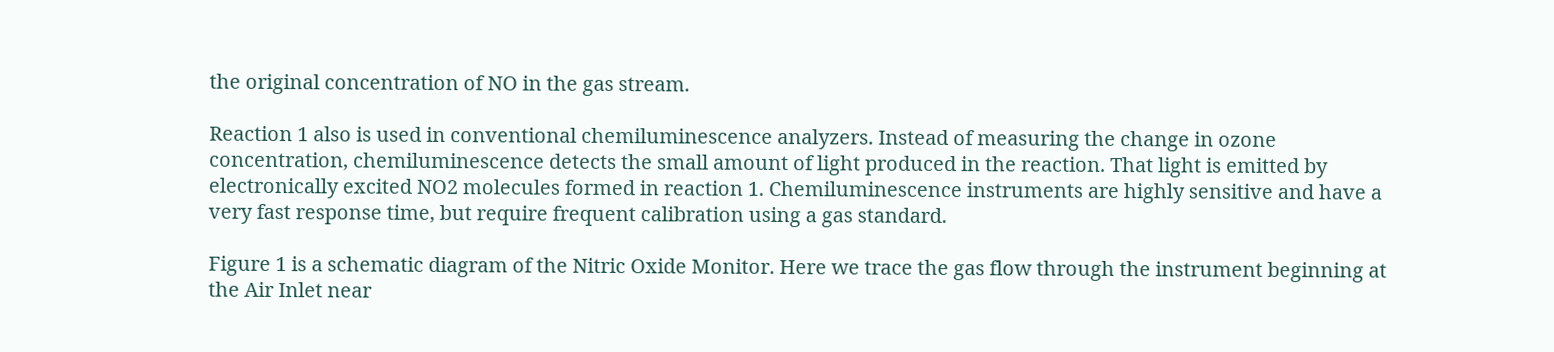the original concentration of NO in the gas stream.

Reaction 1 also is used in conventional chemiluminescence analyzers. Instead of measuring the change in ozone concentration, chemiluminescence detects the small amount of light produced in the reaction. That light is emitted by electronically excited NO2 molecules formed in reaction 1. Chemiluminescence instruments are highly sensitive and have a very fast response time, but require frequent calibration using a gas standard.

Figure 1 is a schematic diagram of the Nitric Oxide Monitor. Here we trace the gas flow through the instrument beginning at the Air Inlet near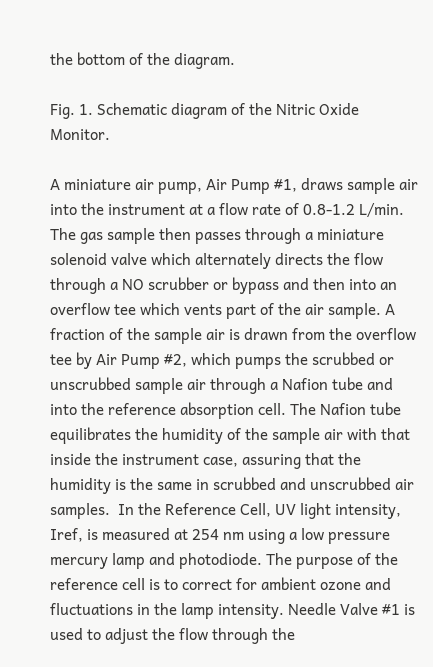the bottom of the diagram.

Fig. 1. Schematic diagram of the Nitric Oxide Monitor.

A miniature air pump, Air Pump #1, draws sample air into the instrument at a flow rate of 0.8-1.2 L/min. The gas sample then passes through a miniature solenoid valve which alternately directs the flow through a NO scrubber or bypass and then into an overflow tee which vents part of the air sample. A fraction of the sample air is drawn from the overflow tee by Air Pump #2, which pumps the scrubbed or unscrubbed sample air through a Nafion tube and into the reference absorption cell. The Nafion tube equilibrates the humidity of the sample air with that inside the instrument case, assuring that the humidity is the same in scrubbed and unscrubbed air samples.  In the Reference Cell, UV light intensity, Iref, is measured at 254 nm using a low pressure mercury lamp and photodiode. The purpose of the reference cell is to correct for ambient ozone and fluctuations in the lamp intensity. Needle Valve #1 is used to adjust the flow through the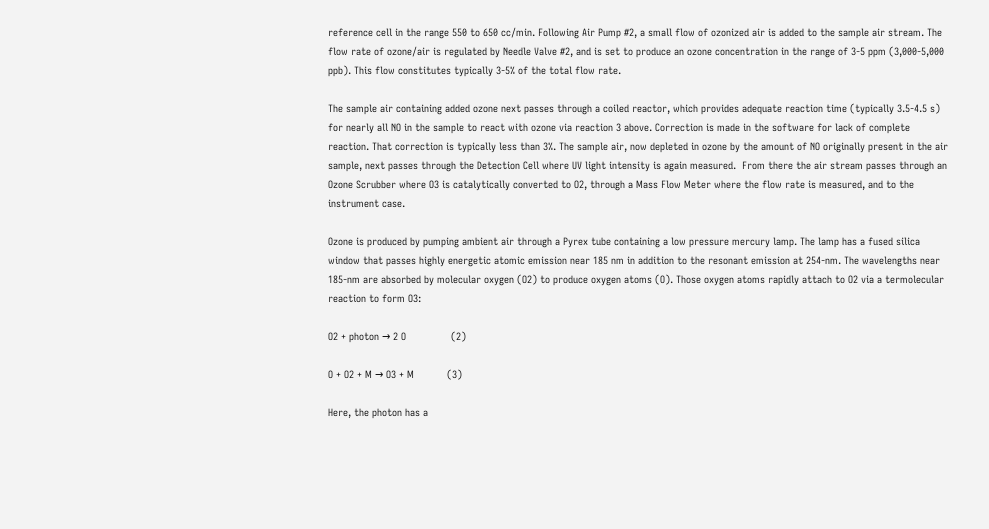reference cell in the range 550 to 650 cc/min. Following Air Pump #2, a small flow of ozonized air is added to the sample air stream. The flow rate of ozone/air is regulated by Needle Valve #2, and is set to produce an ozone concentration in the range of 3-5 ppm (3,000-5,000 ppb). This flow constitutes typically 3-5% of the total flow rate.

The sample air containing added ozone next passes through a coiled reactor, which provides adequate reaction time (typically 3.5-4.5 s) for nearly all NO in the sample to react with ozone via reaction 3 above. Correction is made in the software for lack of complete reaction. That correction is typically less than 3%. The sample air, now depleted in ozone by the amount of NO originally present in the air sample, next passes through the Detection Cell where UV light intensity is again measured.  From there the air stream passes through an Ozone Scrubber where O3 is catalytically converted to O2, through a Mass Flow Meter where the flow rate is measured, and to the instrument case.

Ozone is produced by pumping ambient air through a Pyrex tube containing a low pressure mercury lamp. The lamp has a fused silica window that passes highly energetic atomic emission near 185 nm in addition to the resonant emission at 254-nm. The wavelengths near 185-nm are absorbed by molecular oxygen (O2) to produce oxygen atoms (O). Those oxygen atoms rapidly attach to O2 via a termolecular reaction to form O3:

O2 + photon → 2 O               (2)

O + O2 + M → O3 + M           (3)

Here, the photon has a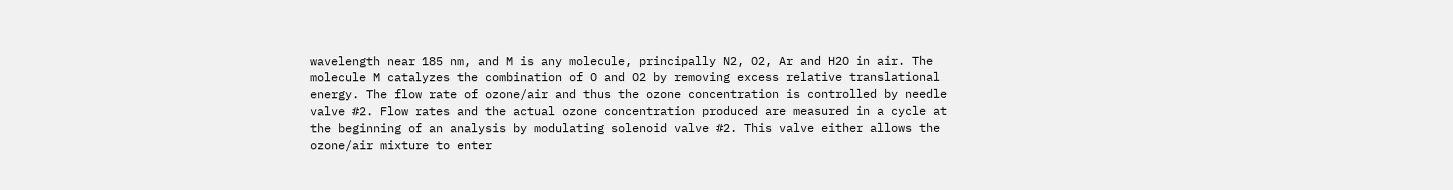wavelength near 185 nm, and M is any molecule, principally N2, O2, Ar and H2O in air. The molecule M catalyzes the combination of O and O2 by removing excess relative translational energy. The flow rate of ozone/air and thus the ozone concentration is controlled by needle valve #2. Flow rates and the actual ozone concentration produced are measured in a cycle at the beginning of an analysis by modulating solenoid valve #2. This valve either allows the ozone/air mixture to enter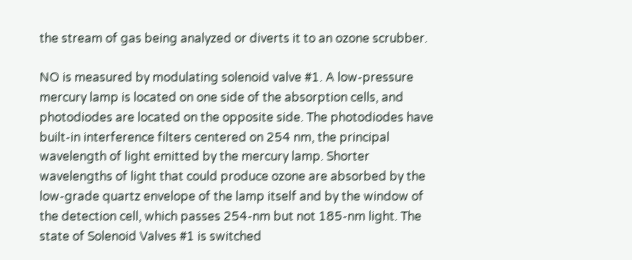the stream of gas being analyzed or diverts it to an ozone scrubber.

NO is measured by modulating solenoid valve #1. A low-pressure mercury lamp is located on one side of the absorption cells, and photodiodes are located on the opposite side. The photodiodes have built-in interference filters centered on 254 nm, the principal wavelength of light emitted by the mercury lamp. Shorter wavelengths of light that could produce ozone are absorbed by the low-grade quartz envelope of the lamp itself and by the window of the detection cell, which passes 254-nm but not 185-nm light. The state of Solenoid Valves #1 is switched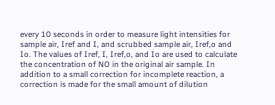every 10 seconds in order to measure light intensities for sample air, Iref and I, and scrubbed sample air, Iref,o and Io. The values of Iref, I, Iref,o, and Io are used to calculate the concentration of NO in the original air sample. In addition to a small correction for incomplete reaction, a correction is made for the small amount of dilution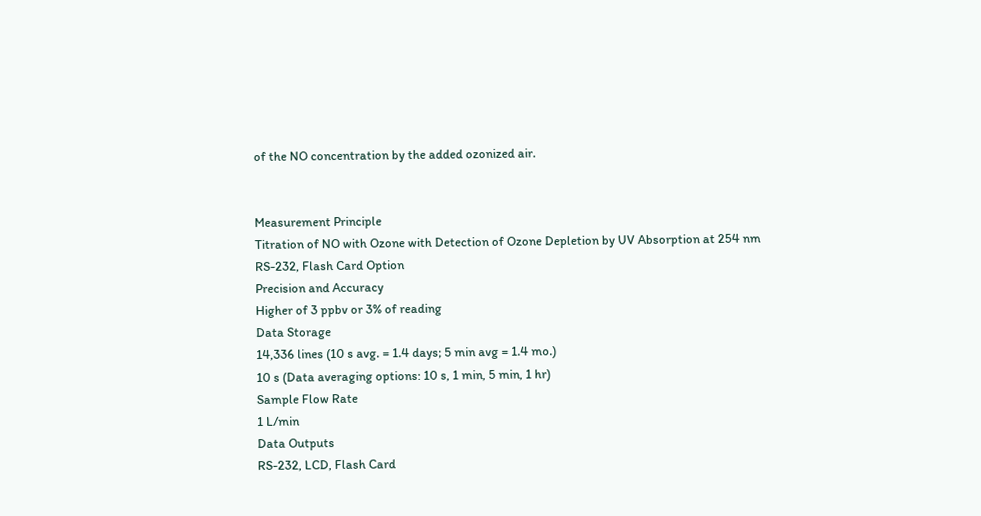of the NO concentration by the added ozonized air.


Measurement Principle
Titration of NO with Ozone with Detection of Ozone Depletion by UV Absorption at 254 nm
RS-232, Flash Card Option
Precision and Accuracy
Higher of 3 ppbv or 3% of reading
Data Storage
14,336 lines (10 s avg. = 1.4 days; 5 min avg = 1.4 mo.)
10 s (Data averaging options: 10 s, 1 min, 5 min, 1 hr)
Sample Flow Rate
1 L/min
Data Outputs
RS-232, LCD, Flash Card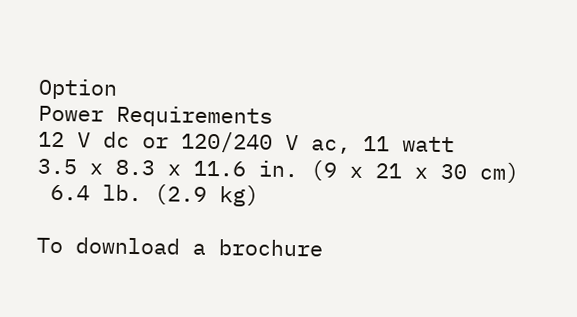Option
Power Requirements
12 V dc or 120/240 V ac, 11 watt
3.5 x 8.3 x 11.6 in. (9 x 21 x 30 cm)
 6.4 lb. (2.9 kg)

To download a brochure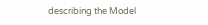describing the Model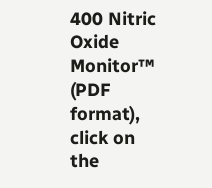400 Nitric Oxide Monitor™ (PDF format), click on the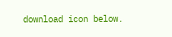download icon below.